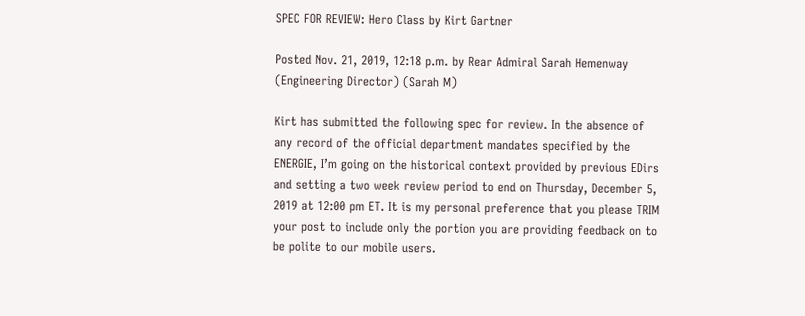SPEC FOR REVIEW: Hero Class by Kirt Gartner

Posted Nov. 21, 2019, 12:18 p.m. by Rear Admiral Sarah Hemenway (Engineering Director) (Sarah M)

Kirt has submitted the following spec for review. In the absence of any record of the official department mandates specified by the ENERGIE, I’m going on the historical context provided by previous EDirs and setting a two week review period to end on Thursday, December 5, 2019 at 12:00 pm ET. It is my personal preference that you please TRIM your post to include only the portion you are providing feedback on to be polite to our mobile users.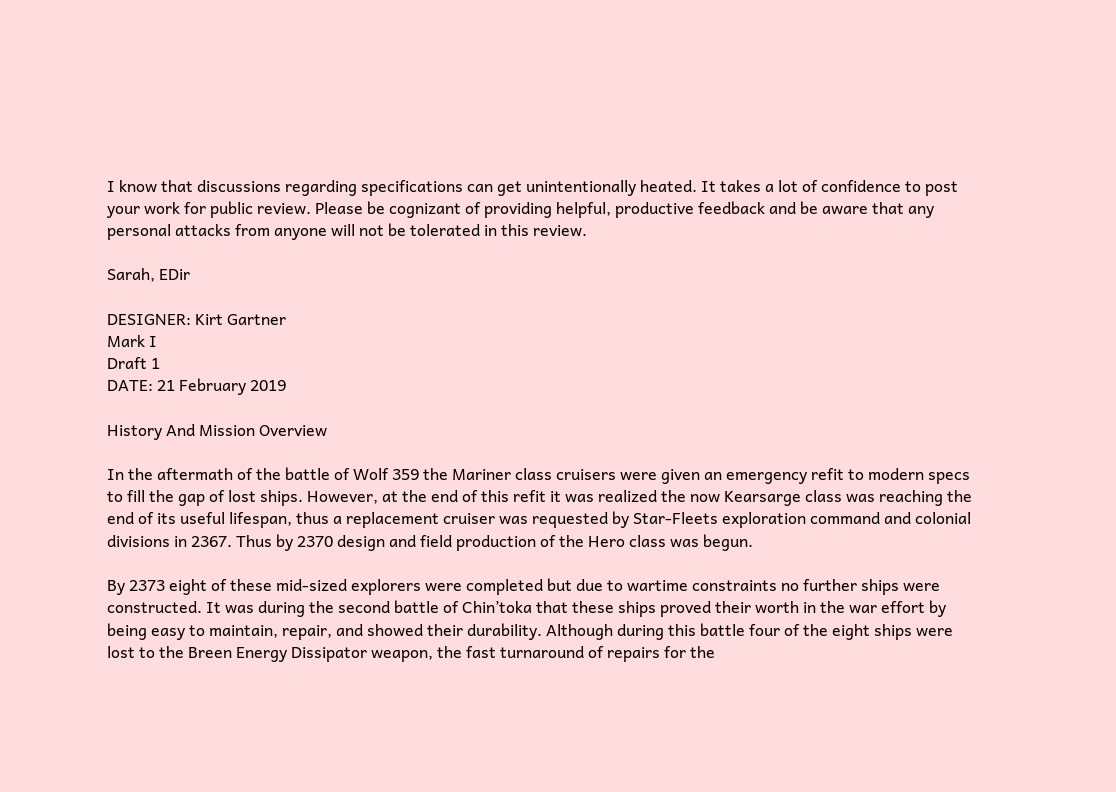I know that discussions regarding specifications can get unintentionally heated. It takes a lot of confidence to post your work for public review. Please be cognizant of providing helpful, productive feedback and be aware that any personal attacks from anyone will not be tolerated in this review.

Sarah, EDir

DESIGNER: Kirt Gartner
Mark I
Draft 1
DATE: 21 February 2019

History And Mission Overview

In the aftermath of the battle of Wolf 359 the Mariner class cruisers were given an emergency refit to modern specs to fill the gap of lost ships. However, at the end of this refit it was realized the now Kearsarge class was reaching the end of its useful lifespan, thus a replacement cruiser was requested by Star-Fleets exploration command and colonial divisions in 2367. Thus by 2370 design and field production of the Hero class was begun.

By 2373 eight of these mid-sized explorers were completed but due to wartime constraints no further ships were constructed. It was during the second battle of Chin’toka that these ships proved their worth in the war effort by being easy to maintain, repair, and showed their durability. Although during this battle four of the eight ships were lost to the Breen Energy Dissipator weapon, the fast turnaround of repairs for the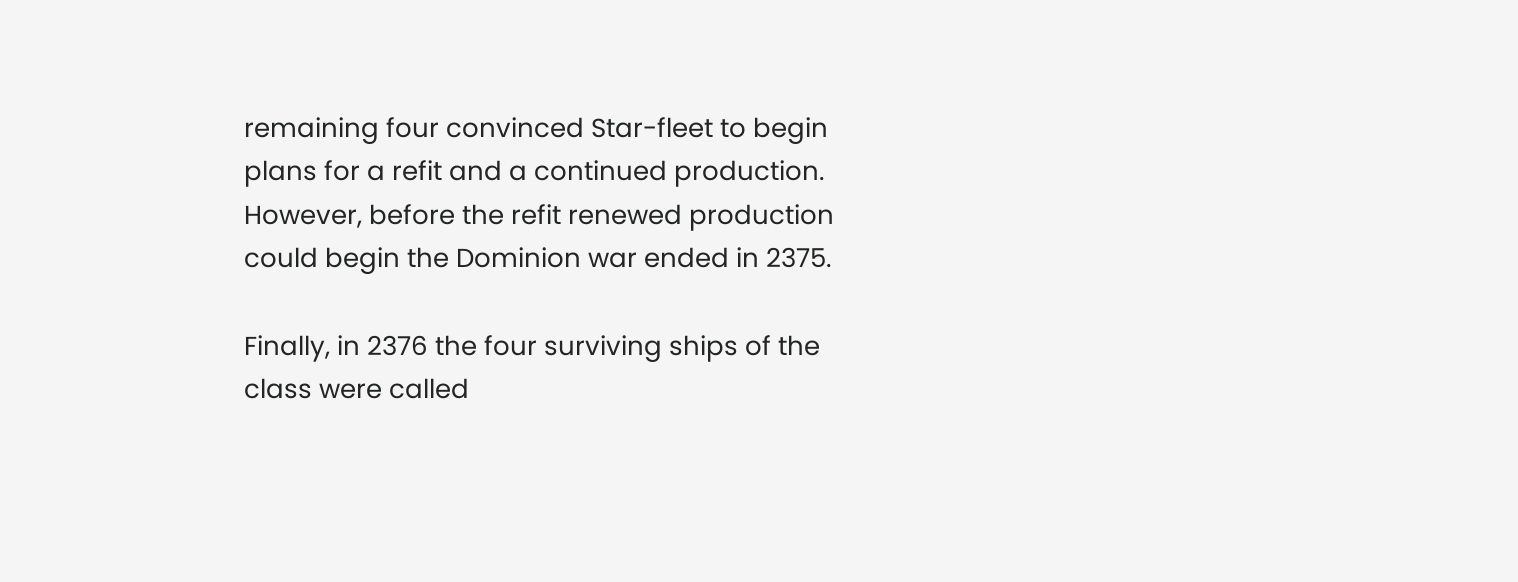remaining four convinced Star-fleet to begin plans for a refit and a continued production. However, before the refit renewed production could begin the Dominion war ended in 2375.

Finally, in 2376 the four surviving ships of the class were called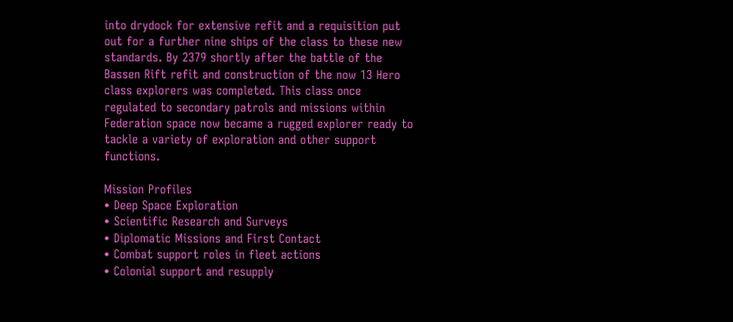into drydock for extensive refit and a requisition put out for a further nine ships of the class to these new standards. By 2379 shortly after the battle of the Bassen Rift refit and construction of the now 13 Hero class explorers was completed. This class once regulated to secondary patrols and missions within Federation space now became a rugged explorer ready to tackle a variety of exploration and other support functions.

Mission Profiles
• Deep Space Exploration
• Scientific Research and Surveys
• Diplomatic Missions and First Contact
• Combat support roles in fleet actions
• Colonial support and resupply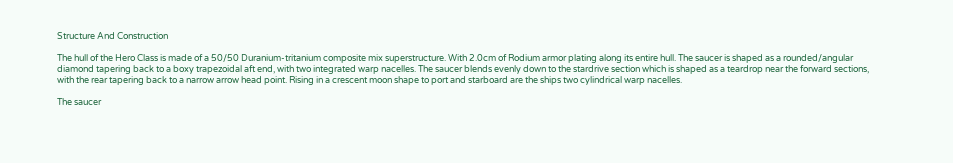Structure And Construction

The hull of the Hero Class is made of a 50/50 Duranium-tritanium composite mix superstructure. With 2.0cm of Rodium armor plating along its entire hull. The saucer is shaped as a rounded/angular diamond tapering back to a boxy trapezoidal aft end, with two integrated warp nacelles. The saucer blends evenly down to the stardrive section which is shaped as a teardrop near the forward sections, with the rear tapering back to a narrow arrow head point. Rising in a crescent moon shape to port and starboard are the ships two cylindrical warp nacelles.

The saucer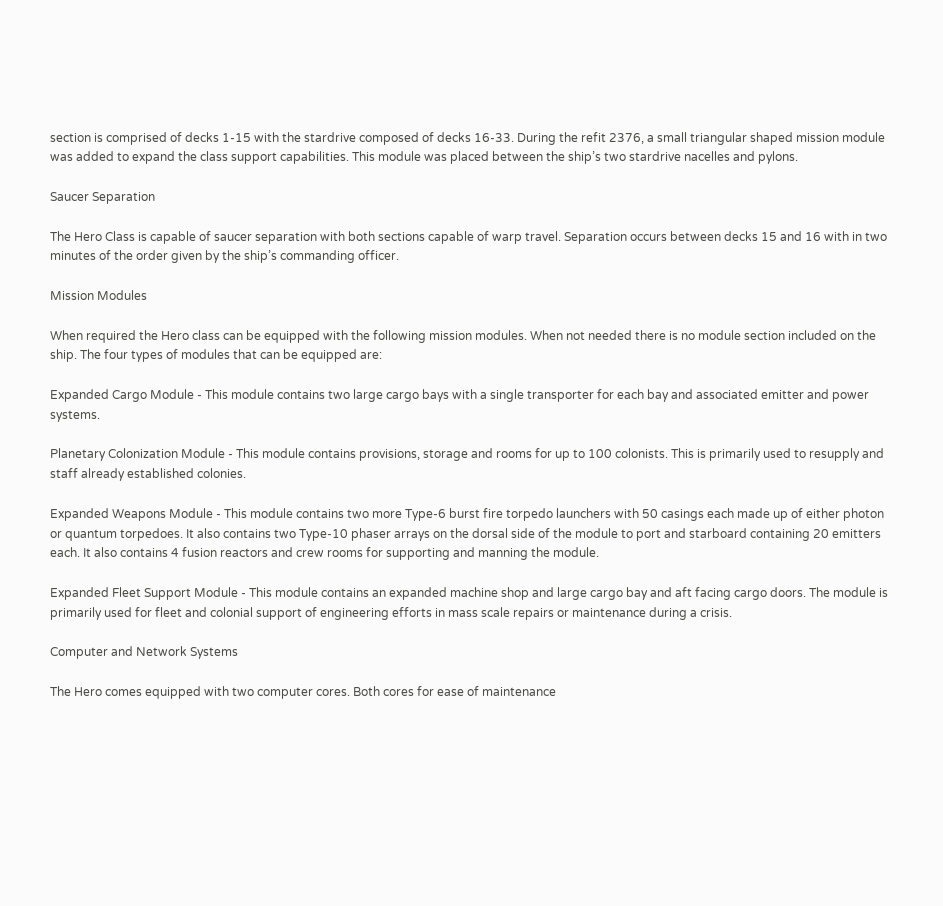section is comprised of decks 1-15 with the stardrive composed of decks 16-33. During the refit 2376, a small triangular shaped mission module was added to expand the class support capabilities. This module was placed between the ship’s two stardrive nacelles and pylons.

Saucer Separation

The Hero Class is capable of saucer separation with both sections capable of warp travel. Separation occurs between decks 15 and 16 with in two minutes of the order given by the ship’s commanding officer.

Mission Modules

When required the Hero class can be equipped with the following mission modules. When not needed there is no module section included on the ship. The four types of modules that can be equipped are:

Expanded Cargo Module - This module contains two large cargo bays with a single transporter for each bay and associated emitter and power systems.

Planetary Colonization Module - This module contains provisions, storage and rooms for up to 100 colonists. This is primarily used to resupply and staff already established colonies.

Expanded Weapons Module - This module contains two more Type-6 burst fire torpedo launchers with 50 casings each made up of either photon or quantum torpedoes. It also contains two Type-10 phaser arrays on the dorsal side of the module to port and starboard containing 20 emitters each. It also contains 4 fusion reactors and crew rooms for supporting and manning the module.

Expanded Fleet Support Module - This module contains an expanded machine shop and large cargo bay and aft facing cargo doors. The module is primarily used for fleet and colonial support of engineering efforts in mass scale repairs or maintenance during a crisis.

Computer and Network Systems

The Hero comes equipped with two computer cores. Both cores for ease of maintenance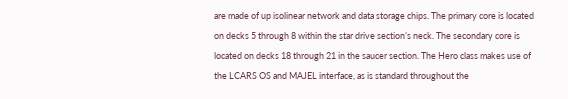are made of up isolinear network and data storage chips. The primary core is located on decks 5 through 8 within the star drive section’s neck. The secondary core is located on decks 18 through 21 in the saucer section. The Hero class makes use of the LCARS OS and MAJEL interface, as is standard throughout the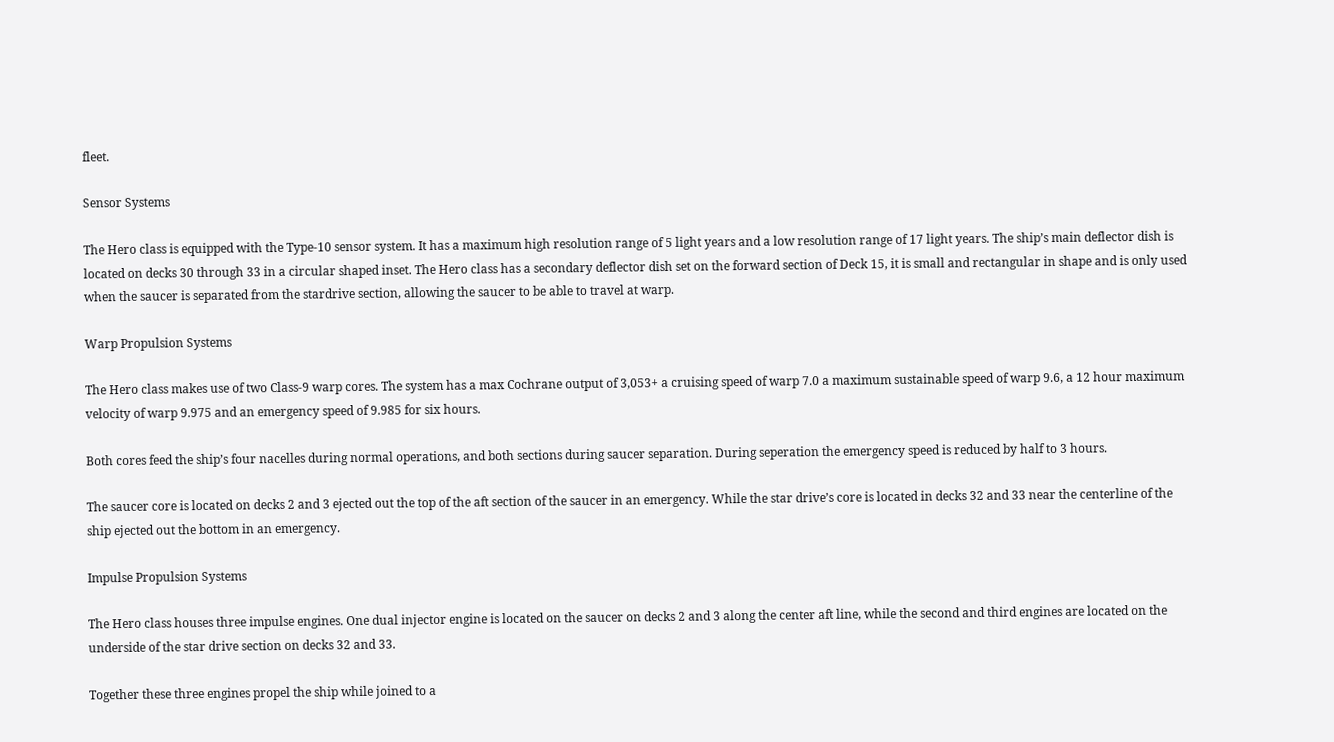fleet.

Sensor Systems

The Hero class is equipped with the Type-10 sensor system. It has a maximum high resolution range of 5 light years and a low resolution range of 17 light years. The ship’s main deflector dish is located on decks 30 through 33 in a circular shaped inset. The Hero class has a secondary deflector dish set on the forward section of Deck 15, it is small and rectangular in shape and is only used when the saucer is separated from the stardrive section, allowing the saucer to be able to travel at warp.

Warp Propulsion Systems

The Hero class makes use of two Class-9 warp cores. The system has a max Cochrane output of 3,053+ a cruising speed of warp 7.0 a maximum sustainable speed of warp 9.6, a 12 hour maximum velocity of warp 9.975 and an emergency speed of 9.985 for six hours.

Both cores feed the ship’s four nacelles during normal operations, and both sections during saucer separation. During seperation the emergency speed is reduced by half to 3 hours.

The saucer core is located on decks 2 and 3 ejected out the top of the aft section of the saucer in an emergency. While the star drive’s core is located in decks 32 and 33 near the centerline of the ship ejected out the bottom in an emergency.

Impulse Propulsion Systems

The Hero class houses three impulse engines. One dual injector engine is located on the saucer on decks 2 and 3 along the center aft line, while the second and third engines are located on the underside of the star drive section on decks 32 and 33.

Together these three engines propel the ship while joined to a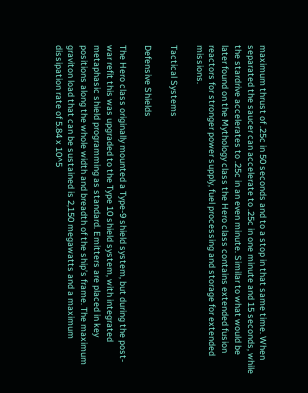maximum thrust of .25c in 50 seconds and to a stop in that same time. When separated the saucer can accelerate to .25c in one minute and 15 seconds, while the stardrive accelerates to .25c in an even minute. Similar to what would be later found on the Mythology class the Hero class contains extended fusion reactors for stronger power supply, fuel processing and storage for extended missions.

Tactical Systems

Defensive Shields

The Hero class originally mounted a Type-9 shield system, but during the post-war refit this was upgraded to the Type 10 shield system, with integrated metaphasic shield programming as standard. Emitters are placed in key positions along the whole width and breadth of the ship’s frame. The maximum graviton load that can be sustained is 2,150 megawatts and a maximum dissipation rate of 5.84 x 10^5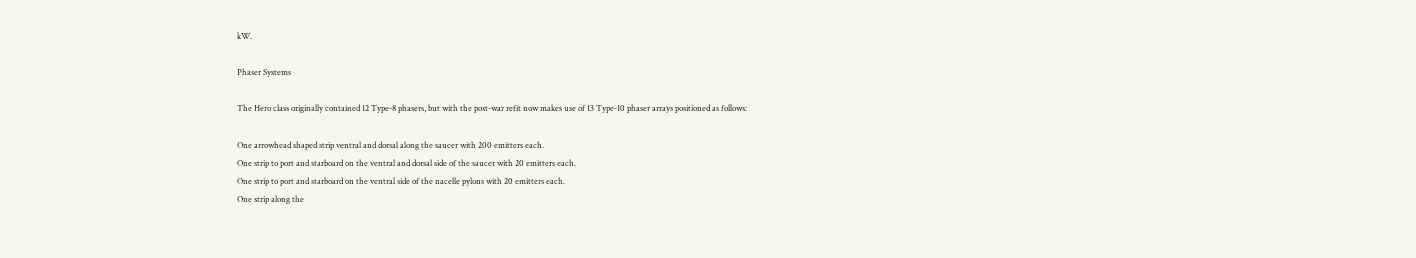kW.

Phaser Systems

The Hero class originally contained 12 Type-8 phasers, but with the post-war refit now makes use of 13 Type-10 phaser arrays positioned as follows:

One arrowhead shaped strip ventral and dorsal along the saucer with 200 emitters each.
One strip to port and starboard on the ventral and dorsal side of the saucer with 20 emitters each.
One strip to port and starboard on the ventral side of the nacelle pylons with 20 emitters each.
One strip along the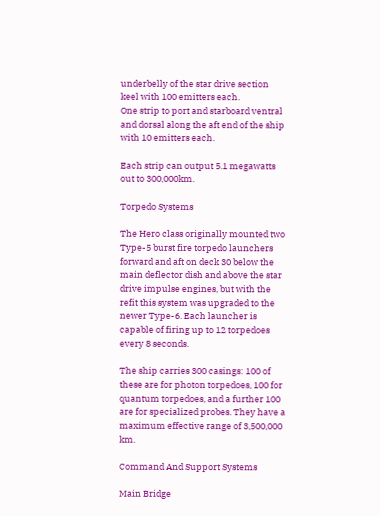underbelly of the star drive section keel with 100 emitters each.
One strip to port and starboard ventral and dorsal along the aft end of the ship with 10 emitters each.

Each strip can output 5.1 megawatts out to 300,000km.

Torpedo Systems

The Hero class originally mounted two Type-5 burst fire torpedo launchers forward and aft on deck 30 below the main deflector dish and above the star drive impulse engines, but with the refit this system was upgraded to the newer Type-6. Each launcher is capable of firing up to 12 torpedoes every 8 seconds.

The ship carries 300 casings: 100 of these are for photon torpedoes, 100 for quantum torpedoes, and a further 100 are for specialized probes. They have a maximum effective range of 3,500,000 km.

Command And Support Systems

Main Bridge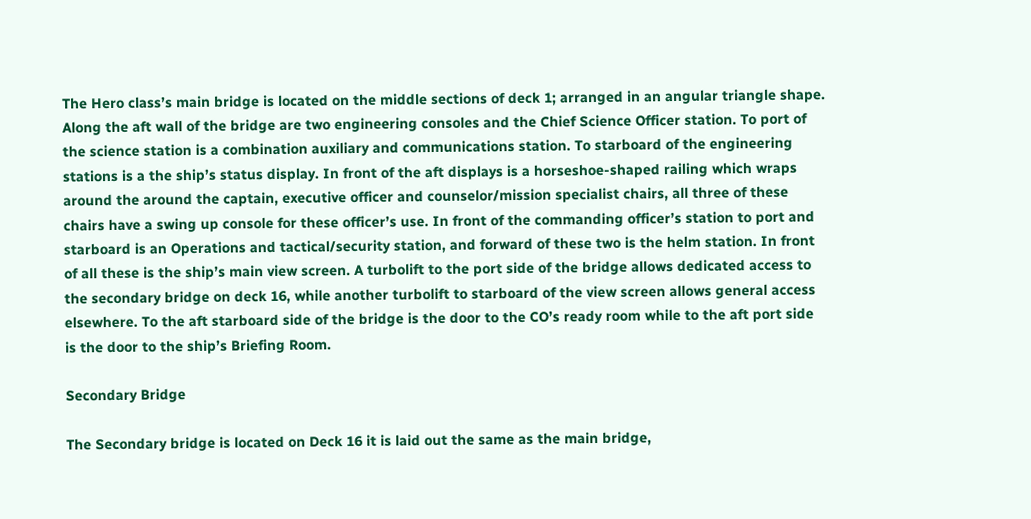The Hero class’s main bridge is located on the middle sections of deck 1; arranged in an angular triangle shape. Along the aft wall of the bridge are two engineering consoles and the Chief Science Officer station. To port of the science station is a combination auxiliary and communications station. To starboard of the engineering stations is a the ship’s status display. In front of the aft displays is a horseshoe-shaped railing which wraps around the around the captain, executive officer and counselor/mission specialist chairs, all three of these chairs have a swing up console for these officer’s use. In front of the commanding officer’s station to port and starboard is an Operations and tactical/security station, and forward of these two is the helm station. In front of all these is the ship’s main view screen. A turbolift to the port side of the bridge allows dedicated access to the secondary bridge on deck 16, while another turbolift to starboard of the view screen allows general access elsewhere. To the aft starboard side of the bridge is the door to the CO’s ready room while to the aft port side is the door to the ship’s Briefing Room.

Secondary Bridge

The Secondary bridge is located on Deck 16 it is laid out the same as the main bridge,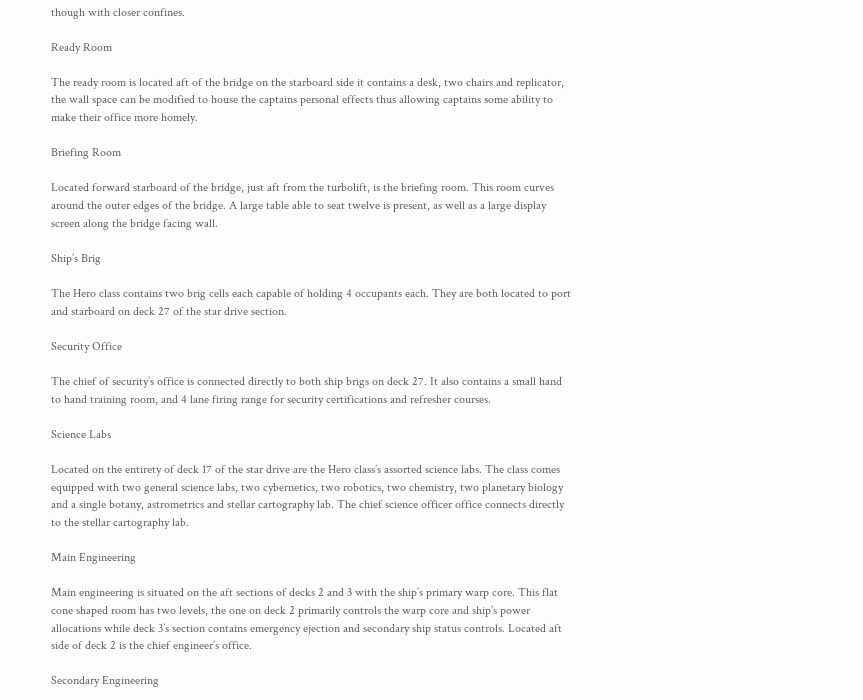though with closer confines.

Ready Room

The ready room is located aft of the bridge on the starboard side it contains a desk, two chairs and replicator, the wall space can be modified to house the captains personal effects thus allowing captains some ability to make their office more homely.

Briefing Room

Located forward starboard of the bridge, just aft from the turbolift, is the briefing room. This room curves around the outer edges of the bridge. A large table able to seat twelve is present, as well as a large display screen along the bridge facing wall.

Ship’s Brig

The Hero class contains two brig cells each capable of holding 4 occupants each. They are both located to port and starboard on deck 27 of the star drive section.

Security Office

The chief of security’s office is connected directly to both ship brigs on deck 27. It also contains a small hand to hand training room, and 4 lane firing range for security certifications and refresher courses.

Science Labs

Located on the entirety of deck 17 of the star drive are the Hero class’s assorted science labs. The class comes equipped with two general science labs, two cybernetics, two robotics, two chemistry, two planetary biology and a single botany, astrometrics and stellar cartography lab. The chief science officer office connects directly to the stellar cartography lab.

Main Engineering

Main engineering is situated on the aft sections of decks 2 and 3 with the ship’s primary warp core. This flat cone shaped room has two levels, the one on deck 2 primarily controls the warp core and ship’s power allocations while deck 3’s section contains emergency ejection and secondary ship status controls. Located aft side of deck 2 is the chief engineer’s office.

Secondary Engineering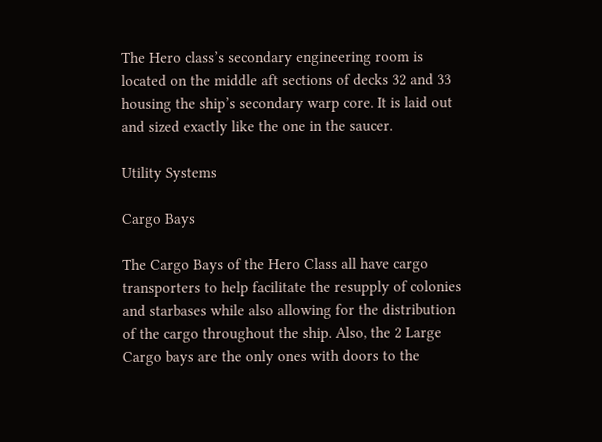The Hero class’s secondary engineering room is located on the middle aft sections of decks 32 and 33 housing the ship’s secondary warp core. It is laid out and sized exactly like the one in the saucer.

Utility Systems

Cargo Bays

The Cargo Bays of the Hero Class all have cargo transporters to help facilitate the resupply of colonies and starbases while also allowing for the distribution of the cargo throughout the ship. Also, the 2 Large Cargo bays are the only ones with doors to the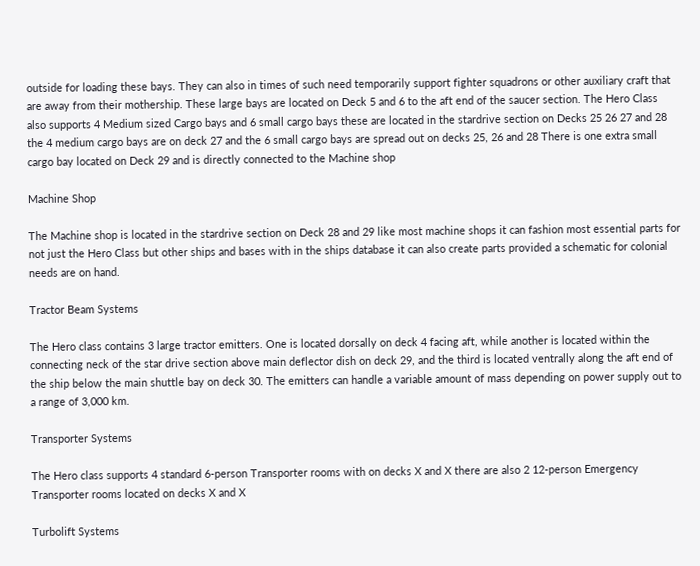outside for loading these bays. They can also in times of such need temporarily support fighter squadrons or other auxiliary craft that are away from their mothership. These large bays are located on Deck 5 and 6 to the aft end of the saucer section. The Hero Class also supports 4 Medium sized Cargo bays and 6 small cargo bays these are located in the stardrive section on Decks 25 26 27 and 28 the 4 medium cargo bays are on deck 27 and the 6 small cargo bays are spread out on decks 25, 26 and 28 There is one extra small cargo bay located on Deck 29 and is directly connected to the Machine shop

Machine Shop

The Machine shop is located in the stardrive section on Deck 28 and 29 like most machine shops it can fashion most essential parts for not just the Hero Class but other ships and bases with in the ships database it can also create parts provided a schematic for colonial needs are on hand.

Tractor Beam Systems

The Hero class contains 3 large tractor emitters. One is located dorsally on deck 4 facing aft, while another is located within the connecting neck of the star drive section above main deflector dish on deck 29, and the third is located ventrally along the aft end of the ship below the main shuttle bay on deck 30. The emitters can handle a variable amount of mass depending on power supply out to a range of 3,000 km.

Transporter Systems

The Hero class supports 4 standard 6-person Transporter rooms with on decks X and X there are also 2 12-person Emergency Transporter rooms located on decks X and X

Turbolift Systems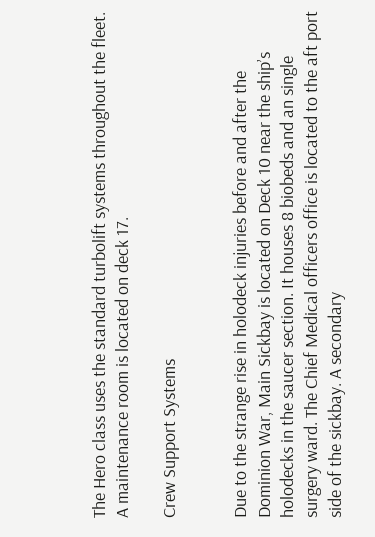The Hero class uses the standard turbolift systems throughout the fleet. A maintenance room is located on deck 17.

Crew Support Systems


Due to the strange rise in holodeck injuries before and after the Dominion War, Main Sickbay is located on Deck 10 near the ship’s holodecks in the saucer section. It houses 8 biobeds and an single surgery ward. The Chief Medical officers office is located to the aft port side of the sickbay. A secondary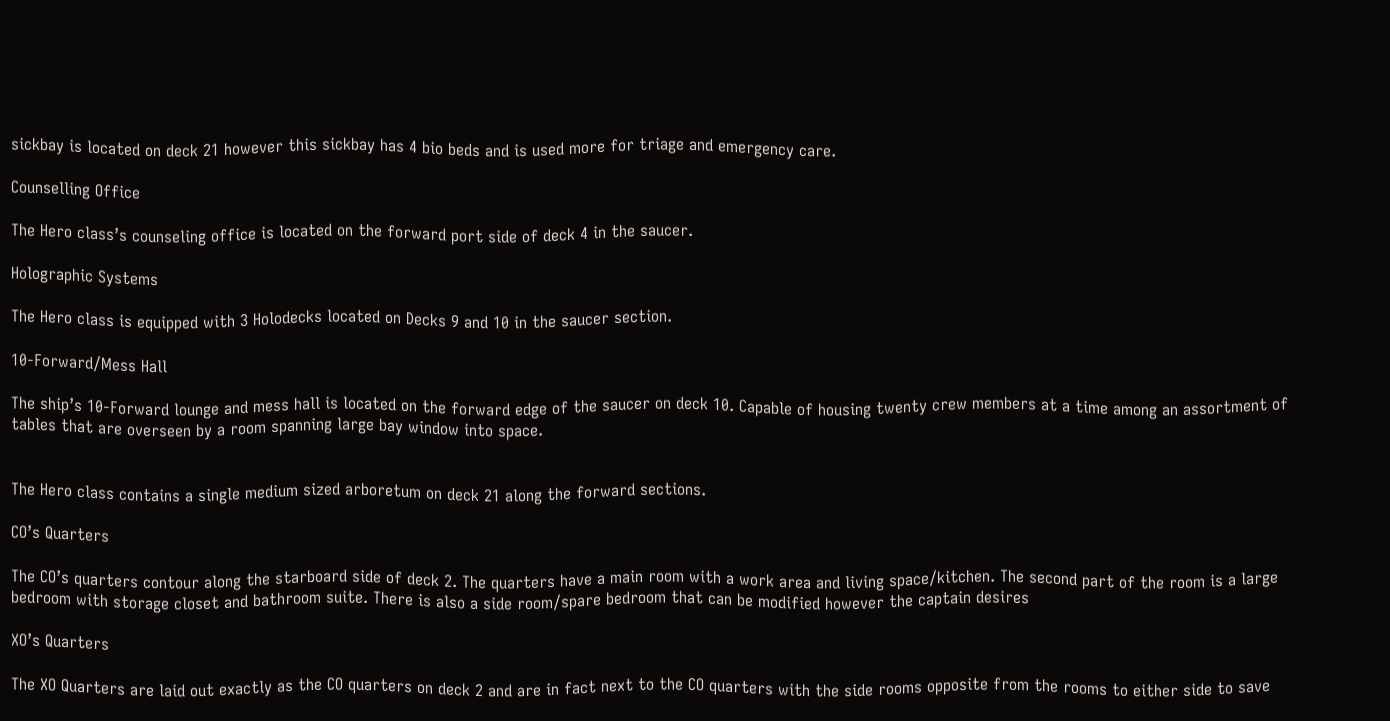sickbay is located on deck 21 however this sickbay has 4 bio beds and is used more for triage and emergency care.

Counselling Office

The Hero class’s counseling office is located on the forward port side of deck 4 in the saucer.

Holographic Systems

The Hero class is equipped with 3 Holodecks located on Decks 9 and 10 in the saucer section.

10-Forward/Mess Hall

The ship’s 10-Forward lounge and mess hall is located on the forward edge of the saucer on deck 10. Capable of housing twenty crew members at a time among an assortment of tables that are overseen by a room spanning large bay window into space.


The Hero class contains a single medium sized arboretum on deck 21 along the forward sections.

CO’s Quarters

The CO’s quarters contour along the starboard side of deck 2. The quarters have a main room with a work area and living space/kitchen. The second part of the room is a large bedroom with storage closet and bathroom suite. There is also a side room/spare bedroom that can be modified however the captain desires

XO’s Quarters

The XO Quarters are laid out exactly as the CO quarters on deck 2 and are in fact next to the CO quarters with the side rooms opposite from the rooms to either side to save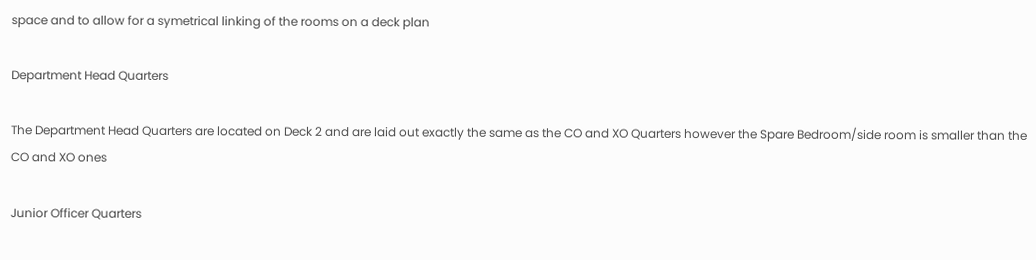space and to allow for a symetrical linking of the rooms on a deck plan

Department Head Quarters

The Department Head Quarters are located on Deck 2 and are laid out exactly the same as the CO and XO Quarters however the Spare Bedroom/side room is smaller than the CO and XO ones

Junior Officer Quarters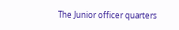The Junior officer quarters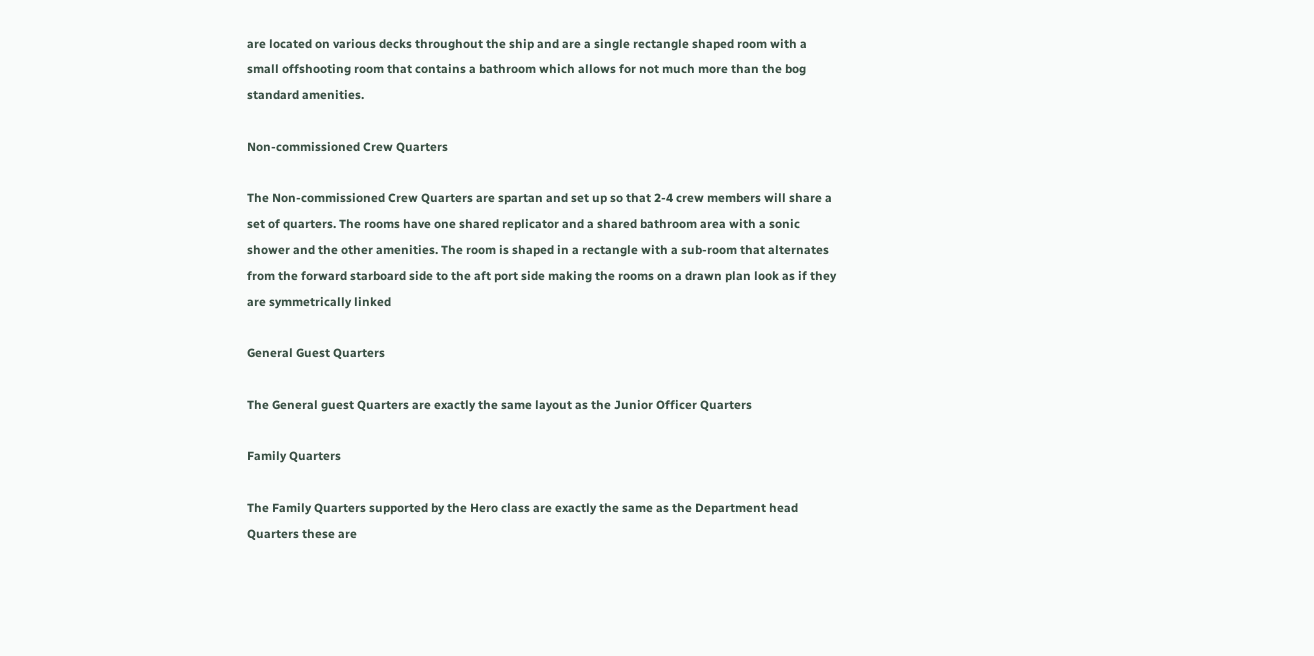are located on various decks throughout the ship and are a single rectangle shaped room with a small offshooting room that contains a bathroom which allows for not much more than the bog standard amenities.

Non-commissioned Crew Quarters

The Non-commissioned Crew Quarters are spartan and set up so that 2-4 crew members will share a set of quarters. The rooms have one shared replicator and a shared bathroom area with a sonic shower and the other amenities. The room is shaped in a rectangle with a sub-room that alternates from the forward starboard side to the aft port side making the rooms on a drawn plan look as if they are symmetrically linked

General Guest Quarters

The General guest Quarters are exactly the same layout as the Junior Officer Quarters

Family Quarters

The Family Quarters supported by the Hero class are exactly the same as the Department head Quarters these are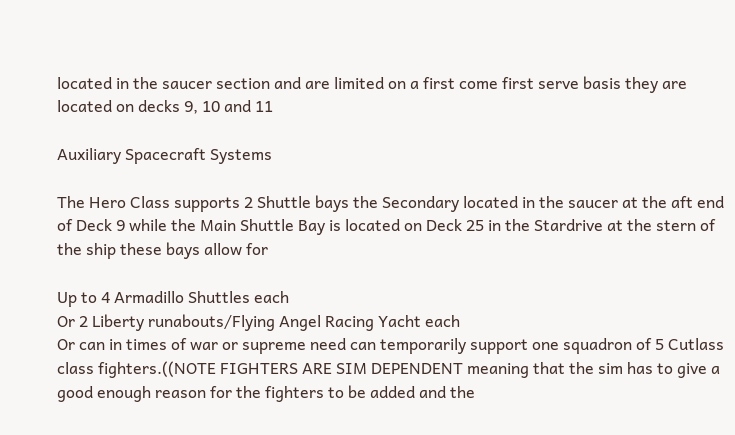located in the saucer section and are limited on a first come first serve basis they are located on decks 9, 10 and 11

Auxiliary Spacecraft Systems

The Hero Class supports 2 Shuttle bays the Secondary located in the saucer at the aft end of Deck 9 while the Main Shuttle Bay is located on Deck 25 in the Stardrive at the stern of the ship these bays allow for

Up to 4 Armadillo Shuttles each
Or 2 Liberty runabouts/Flying Angel Racing Yacht each
Or can in times of war or supreme need can temporarily support one squadron of 5 Cutlass class fighters.((NOTE FIGHTERS ARE SIM DEPENDENT meaning that the sim has to give a good enough reason for the fighters to be added and the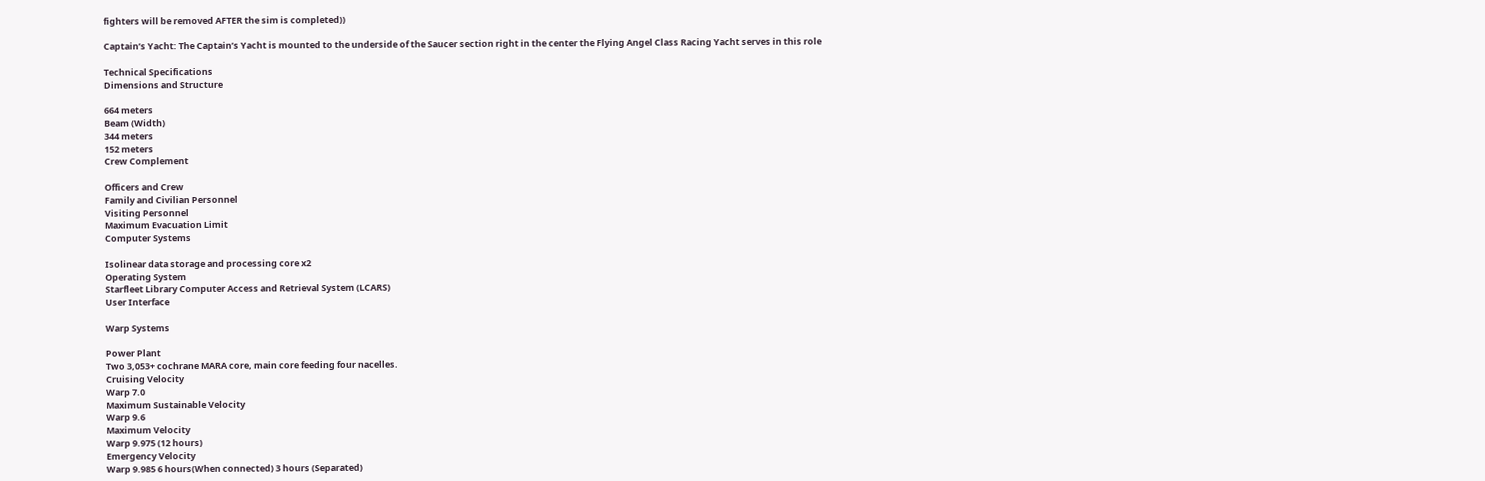fighters will be removed AFTER the sim is completed))

Captain’s Yacht: The Captain’s Yacht is mounted to the underside of the Saucer section right in the center the Flying Angel Class Racing Yacht serves in this role

Technical Specifications
Dimensions and Structure

664 meters
Beam (Width)
344 meters
152 meters
Crew Complement

Officers and Crew
Family and Civilian Personnel
Visiting Personnel
Maximum Evacuation Limit
Computer Systems

Isolinear data storage and processing core x2
Operating System
Starfleet Library Computer Access and Retrieval System (LCARS)
User Interface

Warp Systems

Power Plant
Two 3,053+ cochrane MARA core, main core feeding four nacelles.
Cruising Velocity
Warp 7.0
Maximum Sustainable Velocity
Warp 9.6
Maximum Velocity
Warp 9.975 (12 hours)
Emergency Velocity
Warp 9.985 6 hours(When connected) 3 hours (Separated)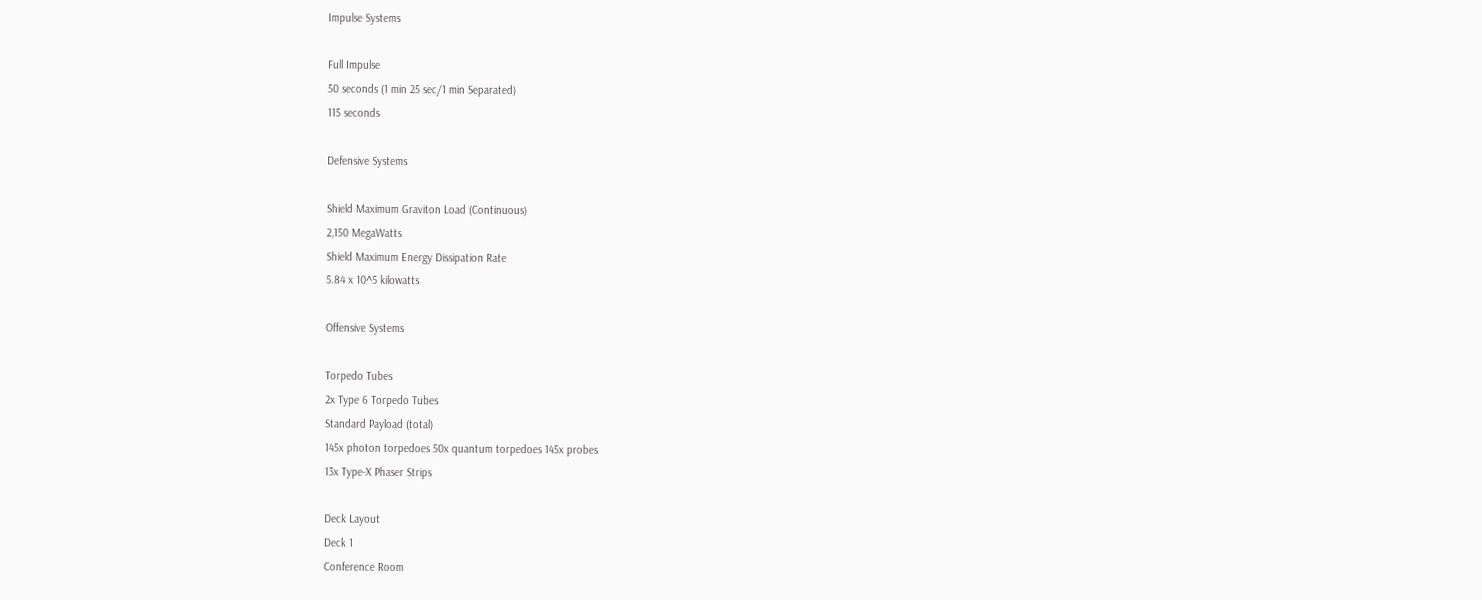Impulse Systems

Full Impulse
50 seconds (1 min 25 sec/1 min Separated)
115 seconds

Defensive Systems

Shield Maximum Graviton Load (Continuous)
2,150 MegaWatts
Shield Maximum Energy Dissipation Rate
5.84 x 10^5 kilowatts

Offensive Systems

Torpedo Tubes
2x Type 6 Torpedo Tubes
Standard Payload (total)
145x photon torpedoes 50x quantum torpedoes 145x probes
13x Type-X Phaser Strips

Deck Layout
Deck 1
Conference Room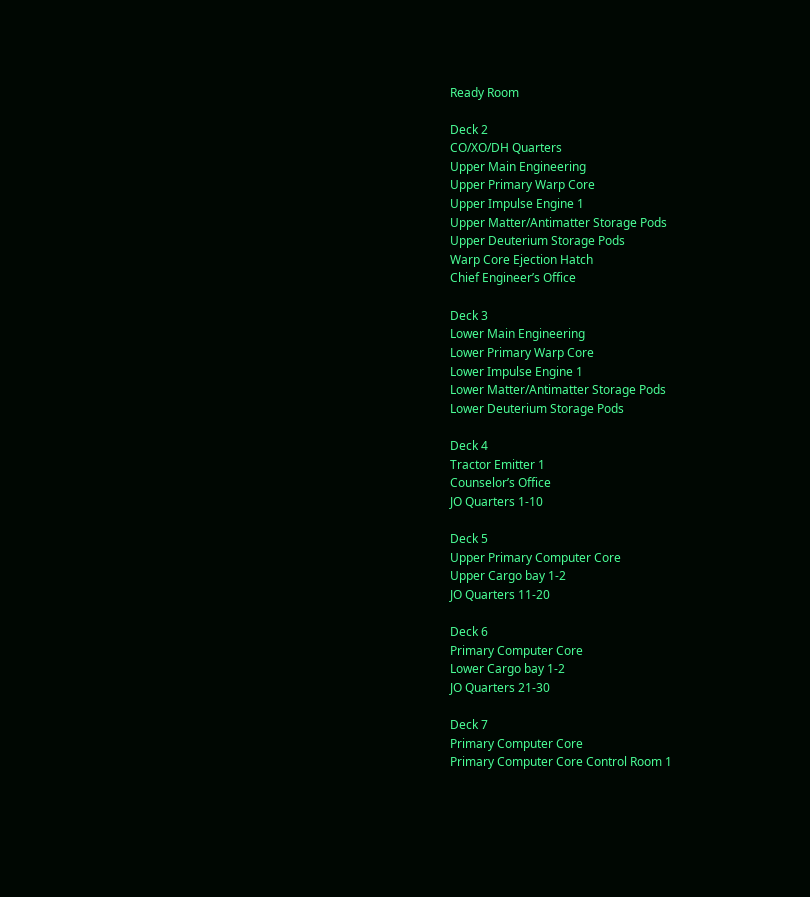Ready Room

Deck 2
CO/XO/DH Quarters
Upper Main Engineering
Upper Primary Warp Core
Upper Impulse Engine 1
Upper Matter/Antimatter Storage Pods
Upper Deuterium Storage Pods
Warp Core Ejection Hatch
Chief Engineer’s Office

Deck 3
Lower Main Engineering
Lower Primary Warp Core
Lower Impulse Engine 1
Lower Matter/Antimatter Storage Pods
Lower Deuterium Storage Pods

Deck 4
Tractor Emitter 1
Counselor’s Office
JO Quarters 1-10

Deck 5
Upper Primary Computer Core
Upper Cargo bay 1-2
JO Quarters 11-20

Deck 6
Primary Computer Core
Lower Cargo bay 1-2
JO Quarters 21-30

Deck 7
Primary Computer Core
Primary Computer Core Control Room 1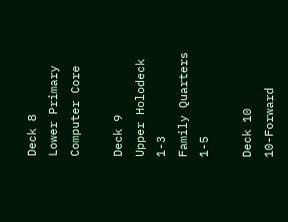Deck 8
Lower Primary Computer Core

Deck 9
Upper Holodeck 1-3
Family Quarters 1-5

Deck 10
10-Forward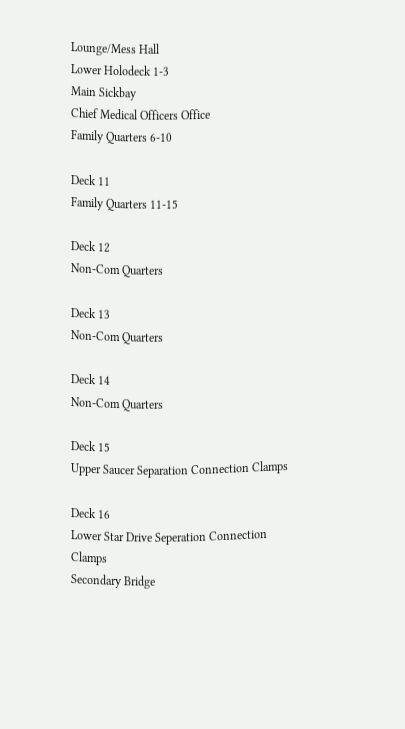Lounge/Mess Hall
Lower Holodeck 1-3
Main Sickbay
Chief Medical Officers Office
Family Quarters 6-10

Deck 11
Family Quarters 11-15

Deck 12
Non-Com Quarters

Deck 13
Non-Com Quarters

Deck 14
Non-Com Quarters

Deck 15
Upper Saucer Separation Connection Clamps

Deck 16
Lower Star Drive Seperation Connection Clamps
Secondary Bridge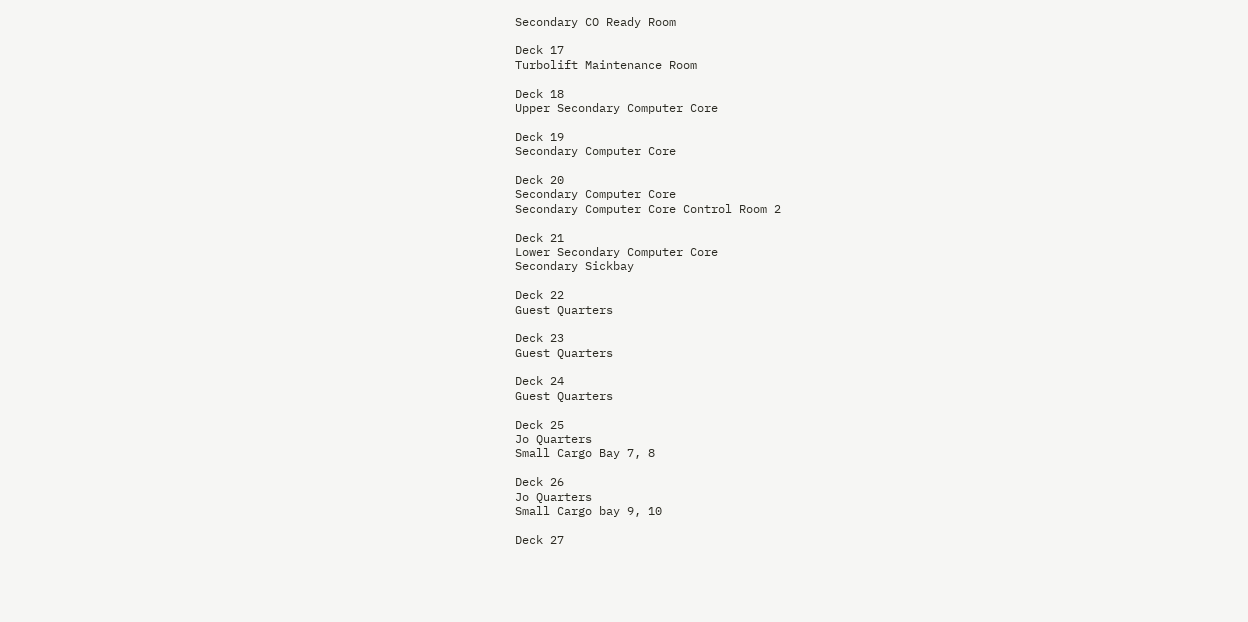Secondary CO Ready Room

Deck 17
Turbolift Maintenance Room

Deck 18
Upper Secondary Computer Core

Deck 19
Secondary Computer Core

Deck 20
Secondary Computer Core
Secondary Computer Core Control Room 2

Deck 21
Lower Secondary Computer Core
Secondary Sickbay

Deck 22
Guest Quarters

Deck 23
Guest Quarters

Deck 24
Guest Quarters

Deck 25
Jo Quarters
Small Cargo Bay 7, 8

Deck 26
Jo Quarters
Small Cargo bay 9, 10

Deck 27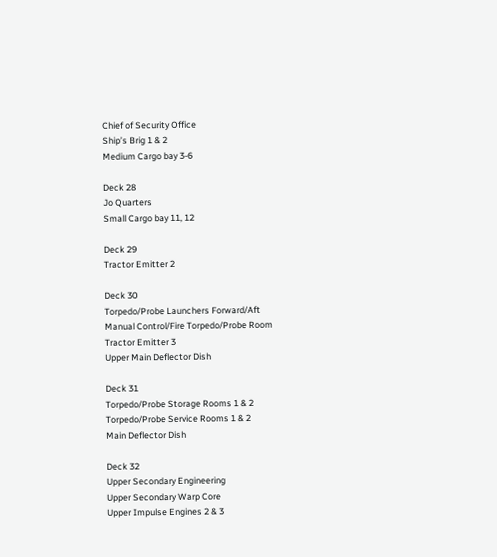Chief of Security Office
Ship’s Brig 1 & 2
Medium Cargo bay 3-6

Deck 28
Jo Quarters
Small Cargo bay 11, 12

Deck 29
Tractor Emitter 2

Deck 30
Torpedo/Probe Launchers Forward/Aft
Manual Control/Fire Torpedo/Probe Room
Tractor Emitter 3
Upper Main Deflector Dish

Deck 31
Torpedo/Probe Storage Rooms 1 & 2
Torpedo/Probe Service Rooms 1 & 2
Main Deflector Dish

Deck 32
Upper Secondary Engineering
Upper Secondary Warp Core
Upper Impulse Engines 2 & 3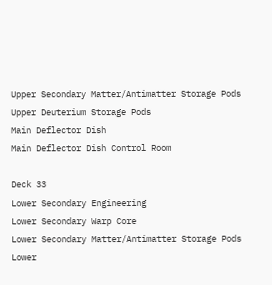Upper Secondary Matter/Antimatter Storage Pods
Upper Deuterium Storage Pods
Main Deflector Dish
Main Deflector Dish Control Room

Deck 33
Lower Secondary Engineering
Lower Secondary Warp Core
Lower Secondary Matter/Antimatter Storage Pods
Lower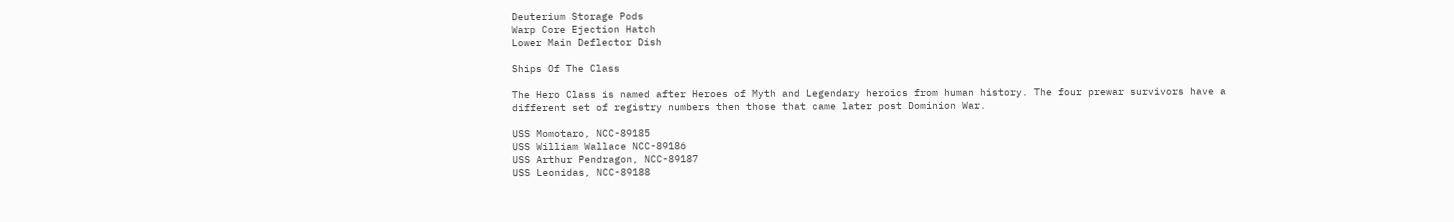Deuterium Storage Pods
Warp Core Ejection Hatch
Lower Main Deflector Dish

Ships Of The Class

The Hero Class is named after Heroes of Myth and Legendary heroics from human history. The four prewar survivors have a different set of registry numbers then those that came later post Dominion War.

USS Momotaro, NCC-89185
USS William Wallace NCC-89186
USS Arthur Pendragon, NCC-89187
USS Leonidas, NCC-89188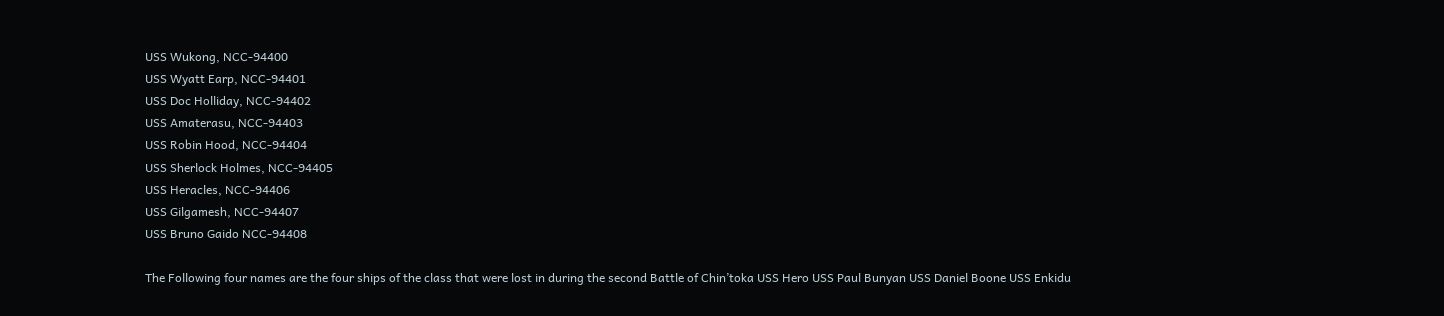USS Wukong, NCC-94400
USS Wyatt Earp, NCC-94401
USS Doc Holliday, NCC-94402
USS Amaterasu, NCC-94403
USS Robin Hood, NCC-94404
USS Sherlock Holmes, NCC-94405
USS Heracles, NCC-94406
USS Gilgamesh, NCC-94407
USS Bruno Gaido NCC-94408

The Following four names are the four ships of the class that were lost in during the second Battle of Chin’toka USS Hero USS Paul Bunyan USS Daniel Boone USS Enkidu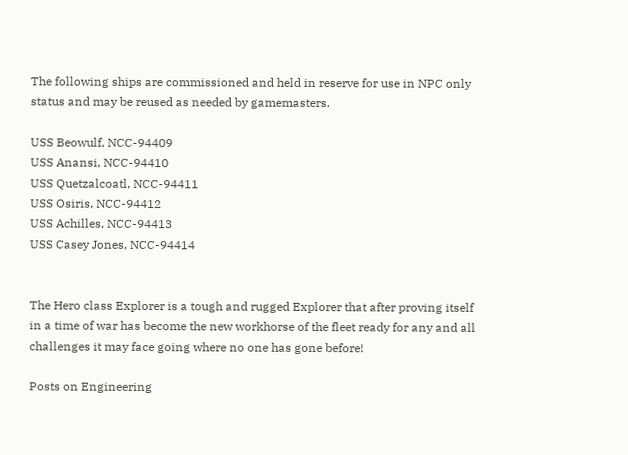The following ships are commissioned and held in reserve for use in NPC only status and may be reused as needed by gamemasters.

USS Beowulf, NCC-94409
USS Anansi, NCC-94410
USS Quetzalcoatl, NCC-94411
USS Osiris, NCC-94412
USS Achilles, NCC-94413
USS Casey Jones, NCC-94414


The Hero class Explorer is a tough and rugged Explorer that after proving itself in a time of war has become the new workhorse of the fleet ready for any and all challenges it may face going where no one has gone before!

Posts on Engineering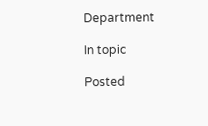Department

In topic

Posted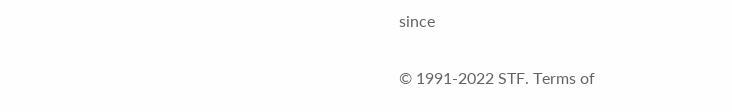since

© 1991-2022 STF. Terms of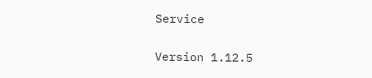Service

Version 1.12.5